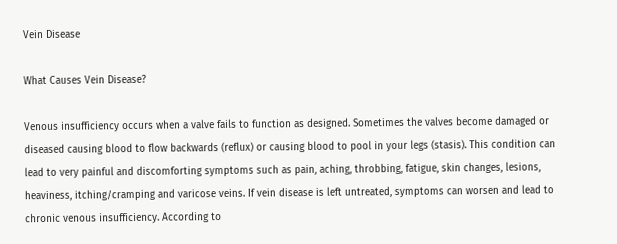Vein Disease

What Causes Vein Disease?

Venous insufficiency occurs when a valve fails to function as designed. Sometimes the valves become damaged or diseased causing blood to flow backwards (reflux) or causing blood to pool in your legs (stasis). This condition can lead to very painful and discomforting symptoms such as pain, aching, throbbing, fatigue, skin changes, lesions, heaviness, itching/cramping and varicose veins. If vein disease is left untreated, symptoms can worsen and lead to chronic venous insufficiency. According to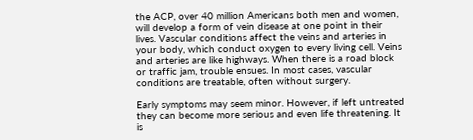the ACP, over 40 million Americans both men and women, will develop a form of vein disease at one point in their lives. Vascular conditions affect the veins and arteries in your body, which conduct oxygen to every living cell. Veins and arteries are like highways. When there is a road block or traffic jam, trouble ensues. In most cases, vascular conditions are treatable, often without surgery.

Early symptoms may seem minor. However, if left untreated they can become more serious and even life threatening. It is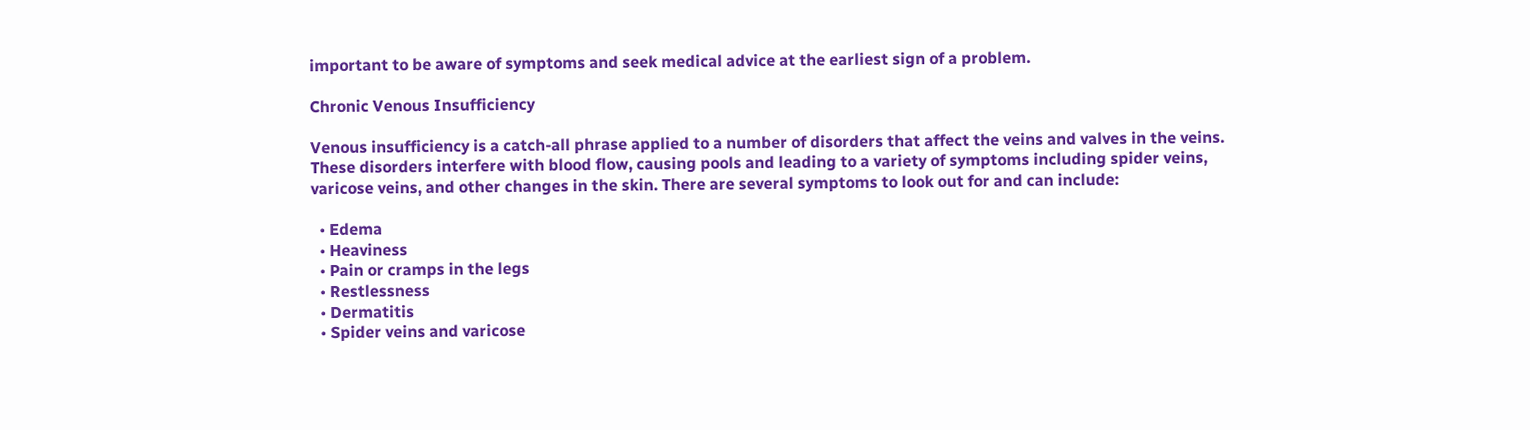important to be aware of symptoms and seek medical advice at the earliest sign of a problem.

Chronic Venous Insufficiency

Venous insufficiency is a catch-all phrase applied to a number of disorders that affect the veins and valves in the veins. These disorders interfere with blood flow, causing pools and leading to a variety of symptoms including spider veins, varicose veins, and other changes in the skin. There are several symptoms to look out for and can include:

  • Edema
  • Heaviness
  • Pain or cramps in the legs
  • Restlessness
  • Dermatitis
  • Spider veins and varicose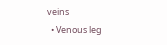veins
  • Venous leg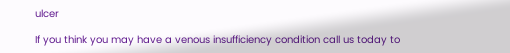ulcer

If you think you may have a venous insufficiency condition call us today to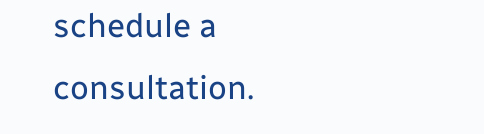schedule a consultation.